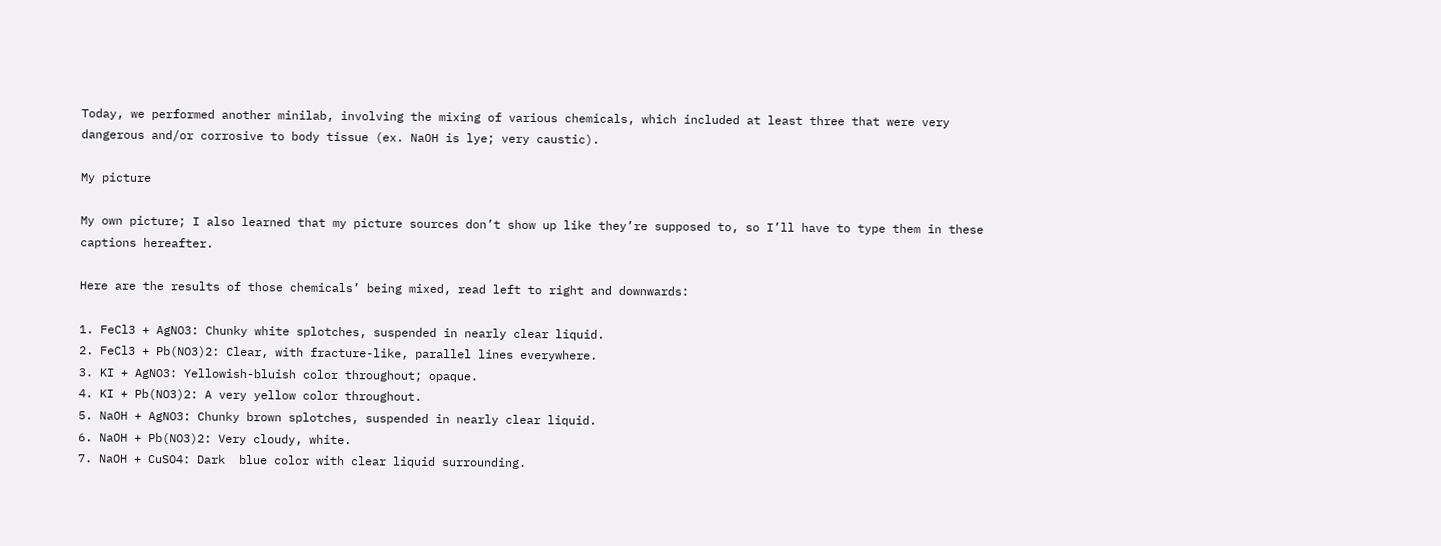Today, we performed another minilab, involving the mixing of various chemicals, which included at least three that were very dangerous and/or corrosive to body tissue (ex. NaOH is lye; very caustic).

My picture

My own picture; I also learned that my picture sources don’t show up like they’re supposed to, so I’ll have to type them in these captions hereafter.

Here are the results of those chemicals’ being mixed, read left to right and downwards:

1. FeCl3 + AgNO3: Chunky white splotches, suspended in nearly clear liquid.
2. FeCl3 + Pb(NO3)2: Clear, with fracture-like, parallel lines everywhere.
3. KI + AgNO3: Yellowish-bluish color throughout; opaque.
4. KI + Pb(NO3)2: A very yellow color throughout.
5. NaOH + AgNO3: Chunky brown splotches, suspended in nearly clear liquid.
6. NaOH + Pb(NO3)2: Very cloudy, white.
7. NaOH + CuSO4: Dark  blue color with clear liquid surrounding.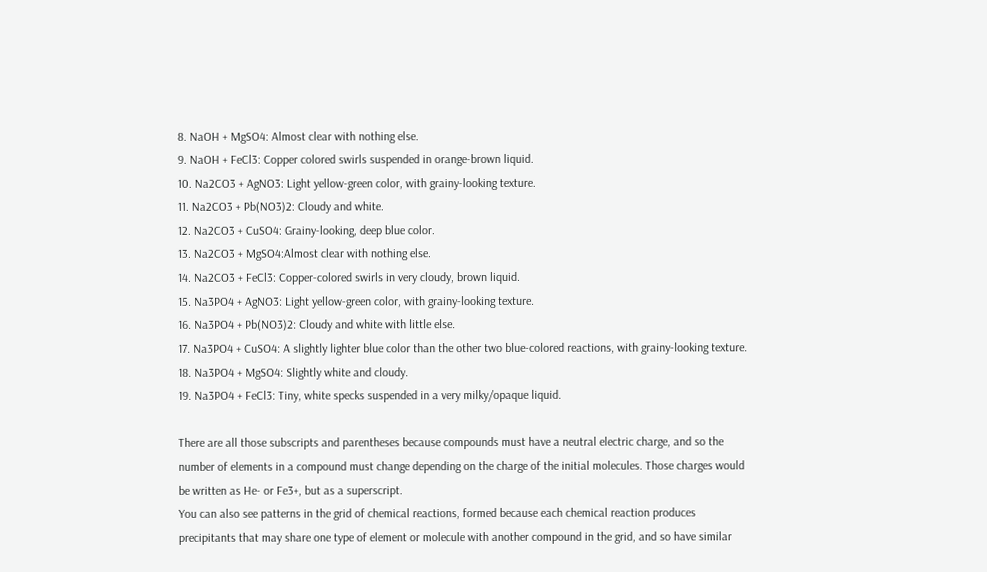8. NaOH + MgSO4: Almost clear with nothing else.
9. NaOH + FeCl3: Copper colored swirls suspended in orange-brown liquid.
10. Na2CO3 + AgNO3: Light yellow-green color, with grainy-looking texture.
11. Na2CO3 + Pb(NO3)2: Cloudy and white.
12. Na2CO3 + CuSO4: Grainy-looking, deep blue color.
13. Na2CO3 + MgSO4:Almost clear with nothing else.
14. Na2CO3 + FeCl3: Copper-colored swirls in very cloudy, brown liquid.
15. Na3PO4 + AgNO3: Light yellow-green color, with grainy-looking texture.
16. Na3PO4 + Pb(NO3)2: Cloudy and white with little else.
17. Na3PO4 + CuSO4: A slightly lighter blue color than the other two blue-colored reactions, with grainy-looking texture.
18. Na3PO4 + MgSO4: Slightly white and cloudy.
19. Na3PO4 + FeCl3: Tiny, white specks suspended in a very milky/opaque liquid.

There are all those subscripts and parentheses because compounds must have a neutral electric charge, and so the number of elements in a compound must change depending on the charge of the initial molecules. Those charges would be written as He- or Fe3+, but as a superscript.
You can also see patterns in the grid of chemical reactions, formed because each chemical reaction produces precipitants that may share one type of element or molecule with another compound in the grid, and so have similar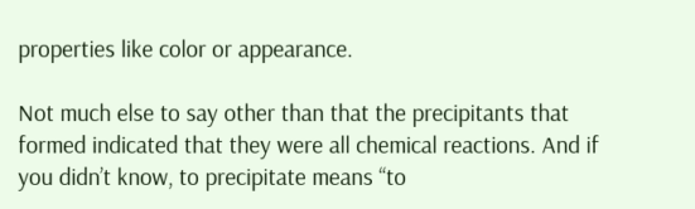properties like color or appearance.

Not much else to say other than that the precipitants that formed indicated that they were all chemical reactions. And if you didn’t know, to precipitate means “to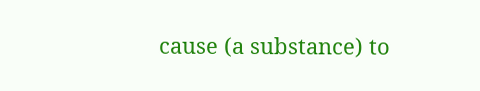cause (a substance) to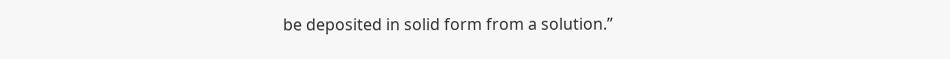be deposited in solid form from a solution.”